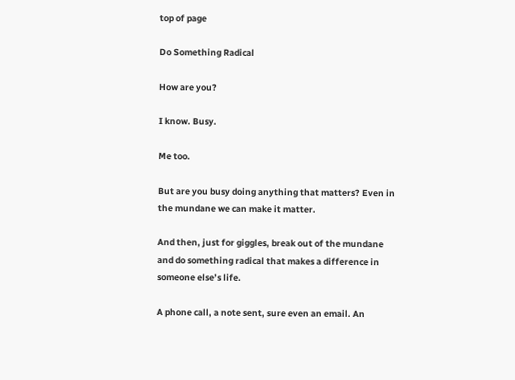top of page

Do Something Radical

How are you?

I know. Busy.

Me too.

But are you busy doing anything that matters? Even in the mundane we can make it matter.

And then, just for giggles, break out of the mundane and do something radical that makes a difference in someone else’s life.

A phone call, a note sent, sure even an email. An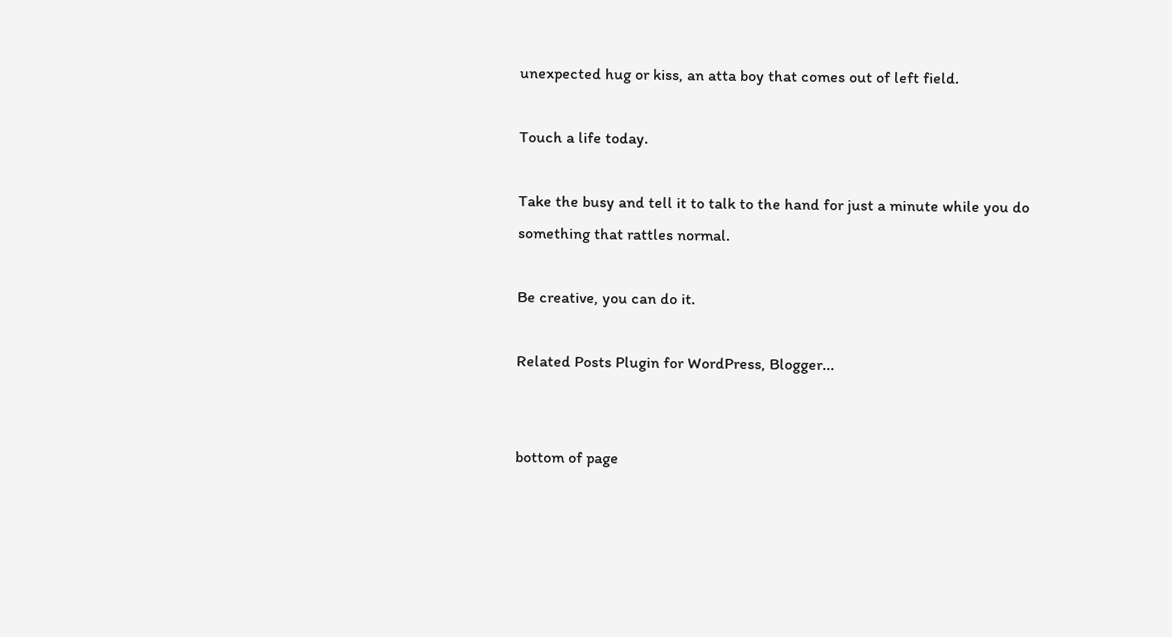unexpected hug or kiss, an atta boy that comes out of left field.

Touch a life today.

Take the busy and tell it to talk to the hand for just a minute while you do something that rattles normal.

Be creative, you can do it.

Related Posts Plugin for WordPress, Blogger...


bottom of page